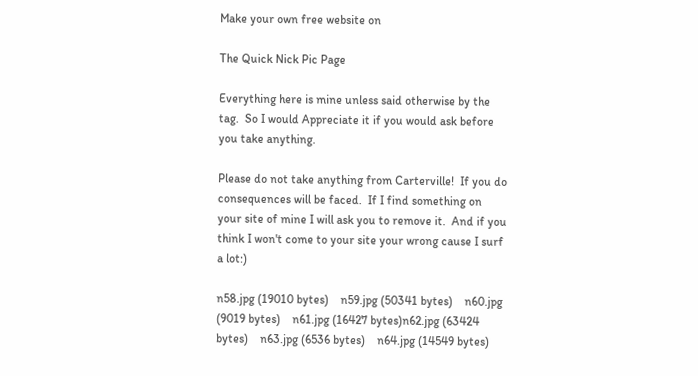Make your own free website on

The Quick Nick Pic Page

Everything here is mine unless said otherwise by the tag.  So I would Appreciate it if you would ask before you take anything.

Please do not take anything from Carterville!  If you do consequences will be faced.  If I find something on your site of mine I will ask you to remove it.  And if you think I won't come to your site your wrong cause I surf a lot:)

n58.jpg (19010 bytes)    n59.jpg (50341 bytes)    n60.jpg (9019 bytes)    n61.jpg (16427 bytes)n62.jpg (63424 bytes)    n63.jpg (6536 bytes)    n64.jpg (14549 bytes)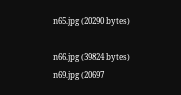n65.jpg (20290 bytes)

n66.jpg (39824 bytes)    n69.jpg (20697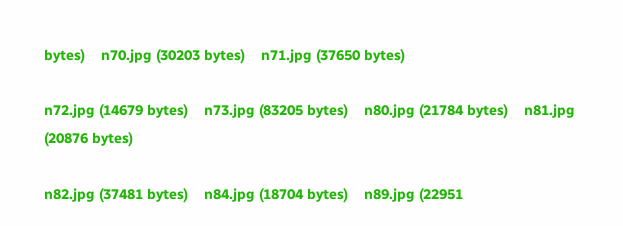bytes)    n70.jpg (30203 bytes)    n71.jpg (37650 bytes)

n72.jpg (14679 bytes)    n73.jpg (83205 bytes)    n80.jpg (21784 bytes)    n81.jpg (20876 bytes)

n82.jpg (37481 bytes)    n84.jpg (18704 bytes)    n89.jpg (22951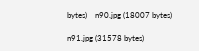bytes)    n90.jpg (18007 bytes)

n91.jpg (31578 bytes)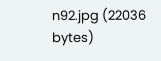n92.jpg (22036 bytes)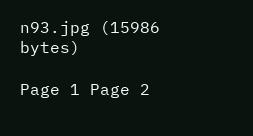n93.jpg (15986 bytes)

Page 1 Page 2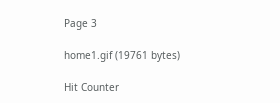Page 3

home1.gif (19761 bytes)

Hit Counter